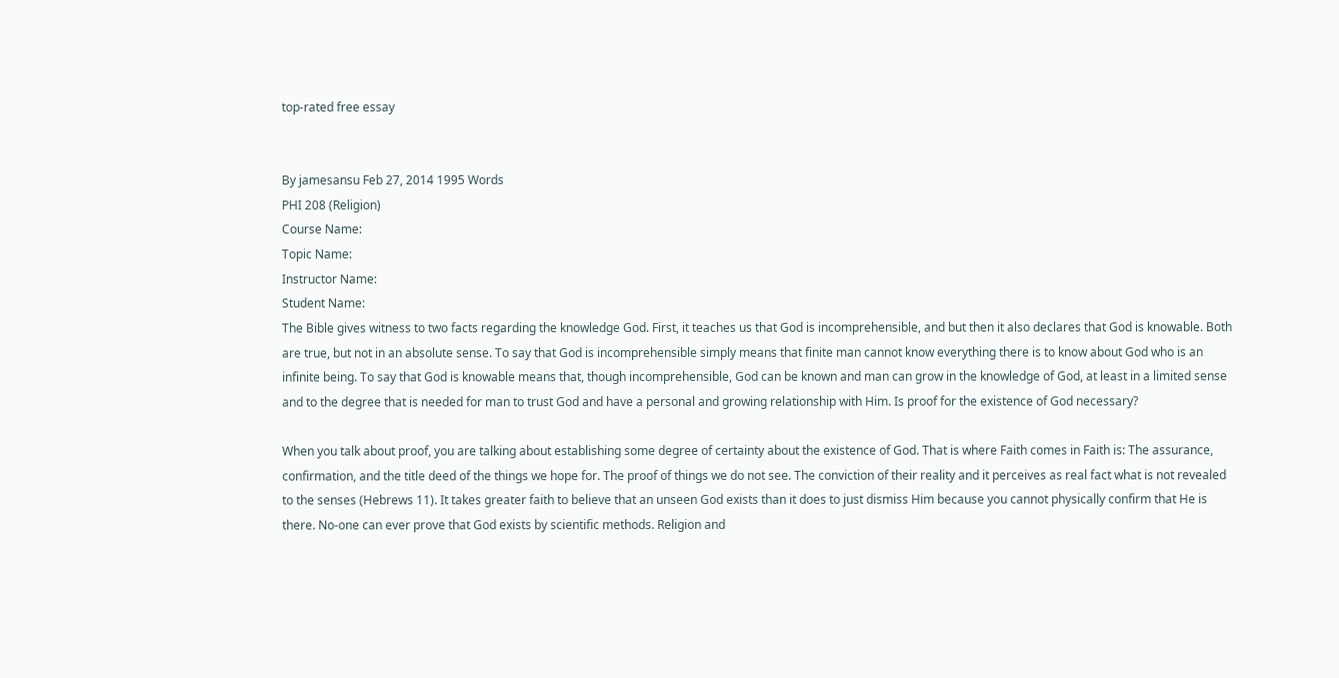top-rated free essay


By jamesansu Feb 27, 2014 1995 Words
PHI 208 (Religion)
Course Name:
Topic Name:
Instructor Name:
Student Name:
The Bible gives witness to two facts regarding the knowledge God. First, it teaches us that God is incomprehensible, and but then it also declares that God is knowable. Both are true, but not in an absolute sense. To say that God is incomprehensible simply means that finite man cannot know everything there is to know about God who is an infinite being. To say that God is knowable means that, though incomprehensible, God can be known and man can grow in the knowledge of God, at least in a limited sense and to the degree that is needed for man to trust God and have a personal and growing relationship with Him. Is proof for the existence of God necessary?

When you talk about proof, you are talking about establishing some degree of certainty about the existence of God. That is where Faith comes in Faith is: The assurance, confirmation, and the title deed of the things we hope for. The proof of things we do not see. The conviction of their reality and it perceives as real fact what is not revealed to the senses (Hebrews 11). It takes greater faith to believe that an unseen God exists than it does to just dismiss Him because you cannot physically confirm that He is there. No-one can ever prove that God exists by scientific methods. Religion and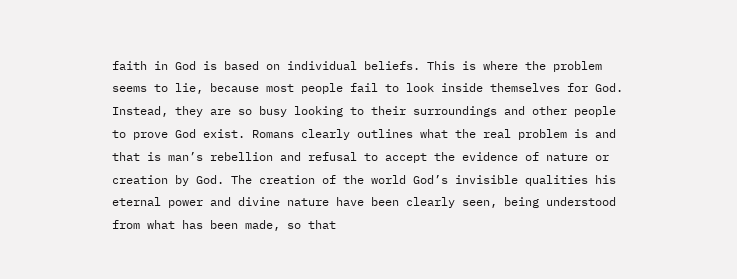faith in God is based on individual beliefs. This is where the problem seems to lie, because most people fail to look inside themselves for God. Instead, they are so busy looking to their surroundings and other people to prove God exist. Romans clearly outlines what the real problem is and that is man’s rebellion and refusal to accept the evidence of nature or creation by God. The creation of the world God’s invisible qualities his eternal power and divine nature have been clearly seen, being understood from what has been made, so that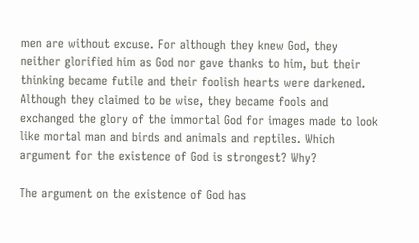men are without excuse. For although they knew God, they neither glorified him as God nor gave thanks to him, but their thinking became futile and their foolish hearts were darkened. Although they claimed to be wise, they became fools and exchanged the glory of the immortal God for images made to look like mortal man and birds and animals and reptiles. Which argument for the existence of God is strongest? Why?

The argument on the existence of God has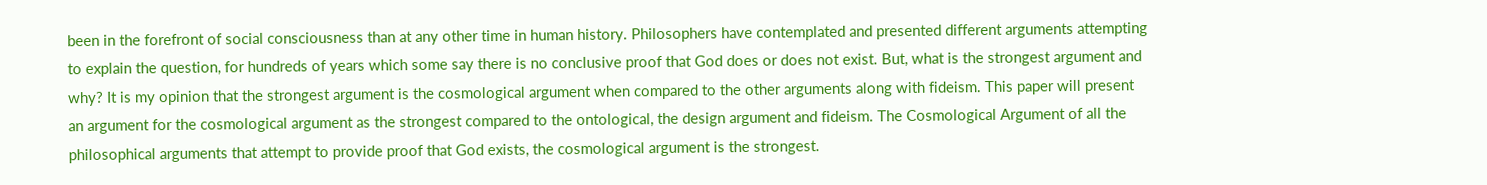been in the forefront of social consciousness than at any other time in human history. Philosophers have contemplated and presented different arguments attempting to explain the question, for hundreds of years which some say there is no conclusive proof that God does or does not exist. But, what is the strongest argument and why? It is my opinion that the strongest argument is the cosmological argument when compared to the other arguments along with fideism. This paper will present an argument for the cosmological argument as the strongest compared to the ontological, the design argument and fideism. The Cosmological Argument of all the philosophical arguments that attempt to provide proof that God exists, the cosmological argument is the strongest.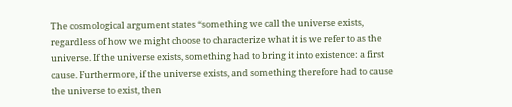The cosmological argument states “something we call the universe exists, regardless of how we might choose to characterize what it is we refer to as the universe. If the universe exists, something had to bring it into existence: a first cause. Furthermore, if the universe exists, and something therefore had to cause the universe to exist, then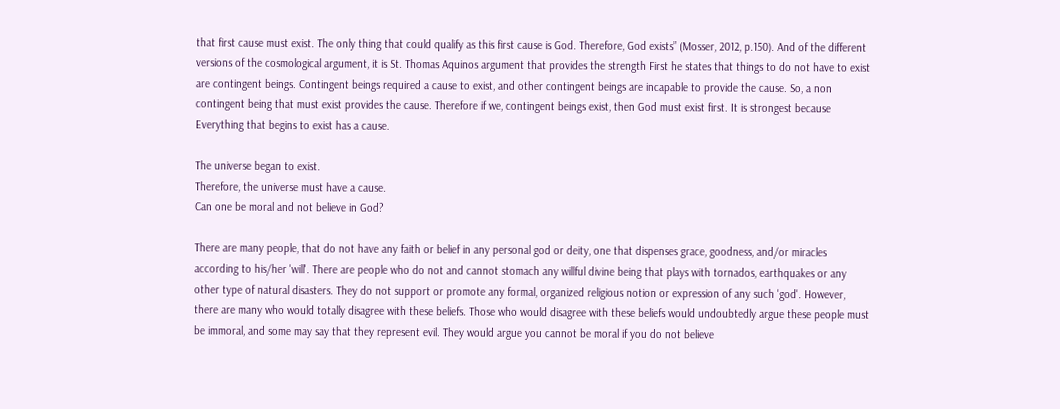that first cause must exist. The only thing that could qualify as this first cause is God. Therefore, God exists” (Mosser, 2012, p.150). And of the different versions of the cosmological argument, it is St. Thomas Aquinos argument that provides the strength First he states that things to do not have to exist are contingent beings. Contingent beings required a cause to exist, and other contingent beings are incapable to provide the cause. So, a non contingent being that must exist provides the cause. Therefore if we, contingent beings exist, then God must exist first. It is strongest because Everything that begins to exist has a cause.

The universe began to exist.
Therefore, the universe must have a cause.
Can one be moral and not believe in God?

There are many people, that do not have any faith or belief in any personal god or deity, one that dispenses grace, goodness, and/or miracles according to his/her 'will'. There are people who do not and cannot stomach any willful divine being that plays with tornados, earthquakes or any other type of natural disasters. They do not support or promote any formal, organized religious notion or expression of any such 'god'. However, there are many who would totally disagree with these beliefs. Those who would disagree with these beliefs would undoubtedly argue these people must be immoral, and some may say that they represent evil. They would argue you cannot be moral if you do not believe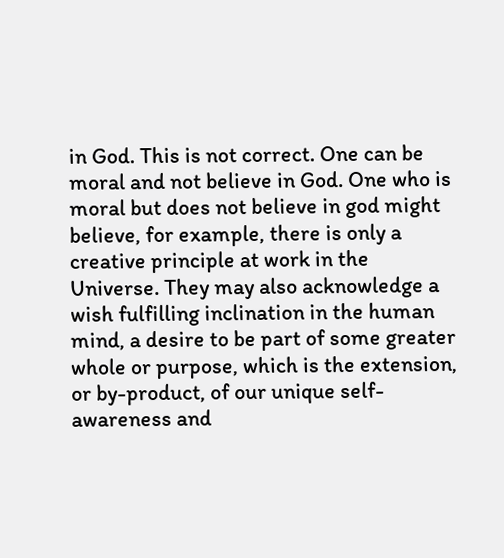in God. This is not correct. One can be moral and not believe in God. One who is moral but does not believe in god might believe, for example, there is only a creative principle at work in the Universe. They may also acknowledge a wish fulfilling inclination in the human mind, a desire to be part of some greater whole or purpose, which is the extension, or by-product, of our unique self-awareness and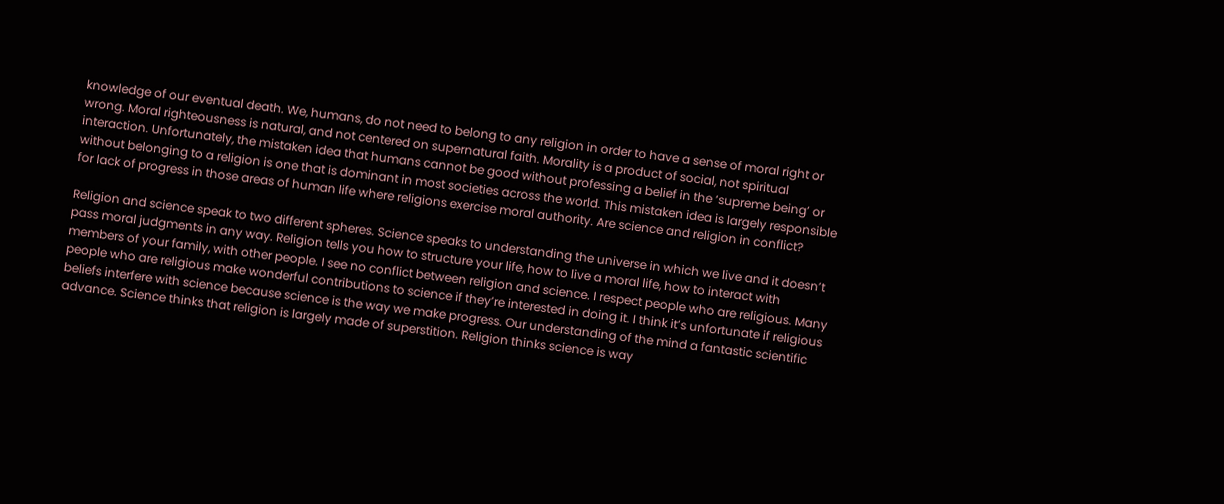knowledge of our eventual death. We, humans, do not need to belong to any religion in order to have a sense of moral right or wrong. Moral righteousness is natural, and not centered on supernatural faith. Morality is a product of social, not spiritual interaction. Unfortunately, the mistaken idea that humans cannot be good without professing a belief in the ‘supreme being’ or without belonging to a religion is one that is dominant in most societies across the world. This mistaken idea is largely responsible for lack of progress in those areas of human life where religions exercise moral authority. Are science and religion in conflict?

Religion and science speak to two different spheres. Science speaks to understanding the universe in which we live and it doesn’t pass moral judgments in any way. Religion tells you how to structure your life, how to live a moral life, how to interact with members of your family, with other people. I see no conflict between religion and science. I respect people who are religious. Many people who are religious make wonderful contributions to science if they’re interested in doing it. I think it’s unfortunate if religious beliefs interfere with science because science is the way we make progress. Our understanding of the mind a fantastic scientific advance. Science thinks that religion is largely made of superstition. Religion thinks science is way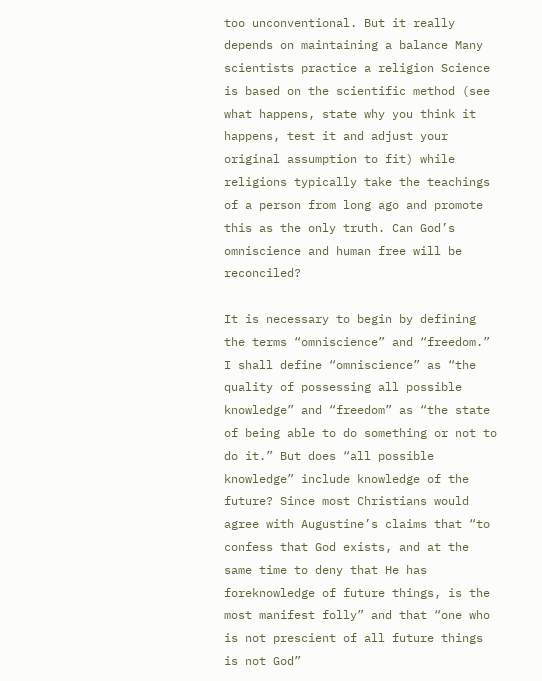too unconventional. But it really depends on maintaining a balance Many scientists practice a religion Science is based on the scientific method (see what happens, state why you think it happens, test it and adjust your original assumption to fit) while religions typically take the teachings of a person from long ago and promote this as the only truth. Can God’s omniscience and human free will be reconciled?

It is necessary to begin by defining the terms “omniscience” and “freedom.” I shall define “omniscience” as “the quality of possessing all possible knowledge” and “freedom” as “the state of being able to do something or not to do it.” But does “all possible knowledge” include knowledge of the future? Since most Christians would agree with Augustine’s claims that “to confess that God exists, and at the same time to deny that He has foreknowledge of future things, is the most manifest folly” and that “one who is not prescient of all future things is not God”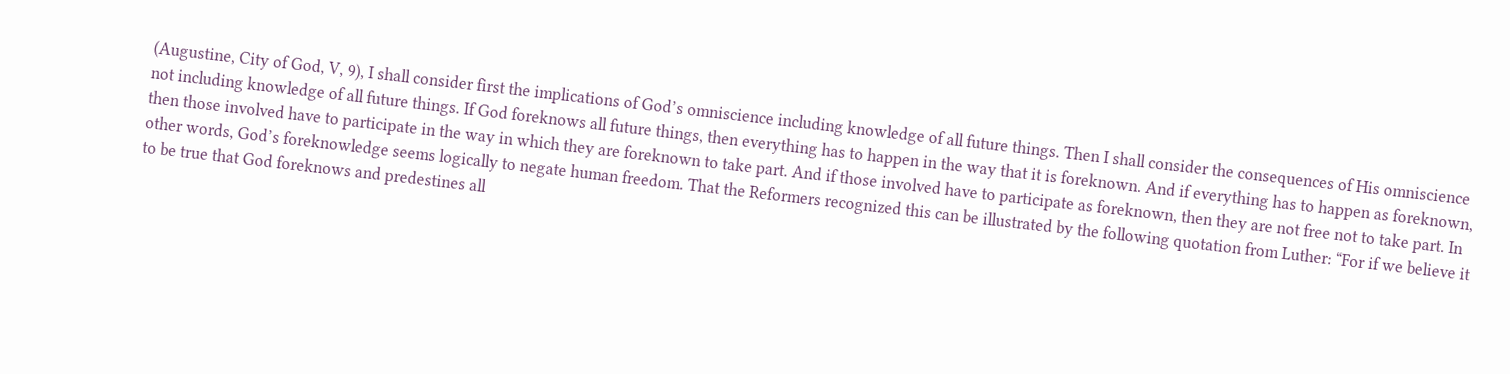(Augustine, City of God, V, 9), I shall consider first the implications of God’s omniscience including knowledge of all future things. Then I shall consider the consequences of His omniscience not including knowledge of all future things. If God foreknows all future things, then everything has to happen in the way that it is foreknown. And if everything has to happen as foreknown, then those involved have to participate in the way in which they are foreknown to take part. And if those involved have to participate as foreknown, then they are not free not to take part. In other words, God’s foreknowledge seems logically to negate human freedom. That the Reformers recognized this can be illustrated by the following quotation from Luther: “For if we believe it to be true that God foreknows and predestines all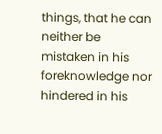things, that he can neither be mistaken in his foreknowledge nor hindered in his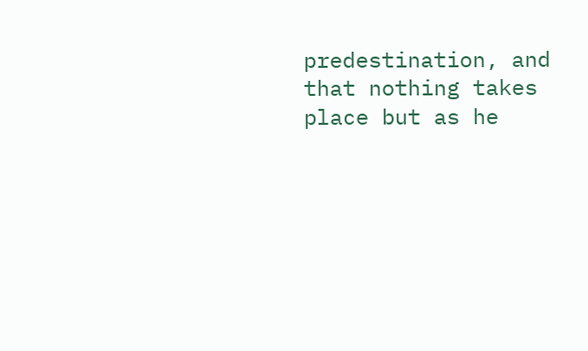predestination, and that nothing takes place but as he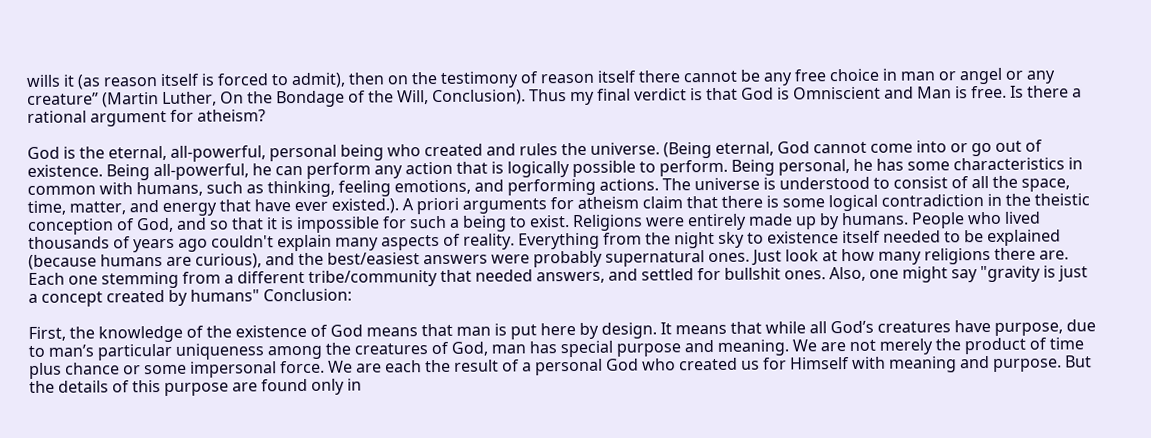wills it (as reason itself is forced to admit), then on the testimony of reason itself there cannot be any free choice in man or angel or any creature” (Martin Luther, On the Bondage of the Will, Conclusion). Thus my final verdict is that God is Omniscient and Man is free. Is there a rational argument for atheism?

God is the eternal, all-powerful, personal being who created and rules the universe. (Being eternal, God cannot come into or go out of existence. Being all-powerful, he can perform any action that is logically possible to perform. Being personal, he has some characteristics in common with humans, such as thinking, feeling emotions, and performing actions. The universe is understood to consist of all the space, time, matter, and energy that have ever existed.). A priori arguments for atheism claim that there is some logical contradiction in the theistic conception of God, and so that it is impossible for such a being to exist. Religions were entirely made up by humans. People who lived thousands of years ago couldn't explain many aspects of reality. Everything from the night sky to existence itself needed to be explained (because humans are curious), and the best/easiest answers were probably supernatural ones. Just look at how many religions there are. Each one stemming from a different tribe/community that needed answers, and settled for bullshit ones. Also, one might say "gravity is just a concept created by humans" Conclusion:

First, the knowledge of the existence of God means that man is put here by design. It means that while all God’s creatures have purpose, due to man’s particular uniqueness among the creatures of God, man has special purpose and meaning. We are not merely the product of time plus chance or some impersonal force. We are each the result of a personal God who created us for Himself with meaning and purpose. But the details of this purpose are found only in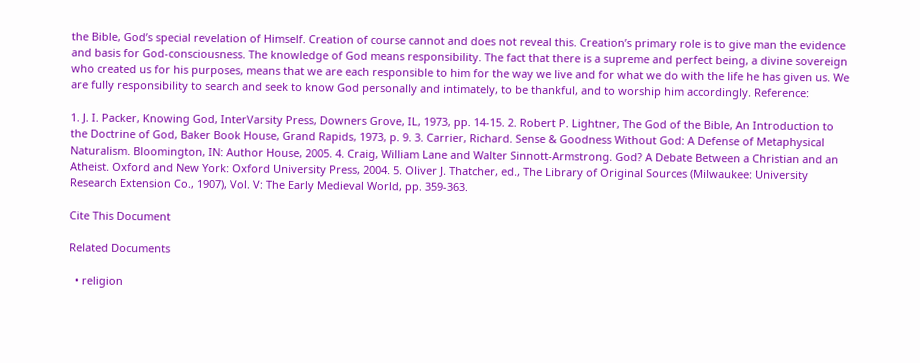the Bible, God’s special revelation of Himself. Creation of course cannot and does not reveal this. Creation’s primary role is to give man the evidence and basis for God-consciousness. The knowledge of God means responsibility. The fact that there is a supreme and perfect being, a divine sovereign who created us for his purposes, means that we are each responsible to him for the way we live and for what we do with the life he has given us. We are fully responsibility to search and seek to know God personally and intimately, to be thankful, and to worship him accordingly. Reference:

1. J. I. Packer, Knowing God, InterVarsity Press, Downers Grove, IL, 1973, pp. 14-15. 2. Robert P. Lightner, The God of the Bible, An Introduction to the Doctrine of God, Baker Book House, Grand Rapids, 1973, p. 9. 3. Carrier, Richard. Sense & Goodness Without God: A Defense of Metaphysical Naturalism. Bloomington, IN: Author House, 2005. 4. Craig, William Lane and Walter Sinnott-Armstrong. God? A Debate Between a Christian and an Atheist. Oxford and New York: Oxford University Press, 2004. 5. Oliver J. Thatcher, ed., The Library of Original Sources (Milwaukee: University Research Extension Co., 1907), Vol. V: The Early Medieval World, pp. 359-363.

Cite This Document

Related Documents

  • religion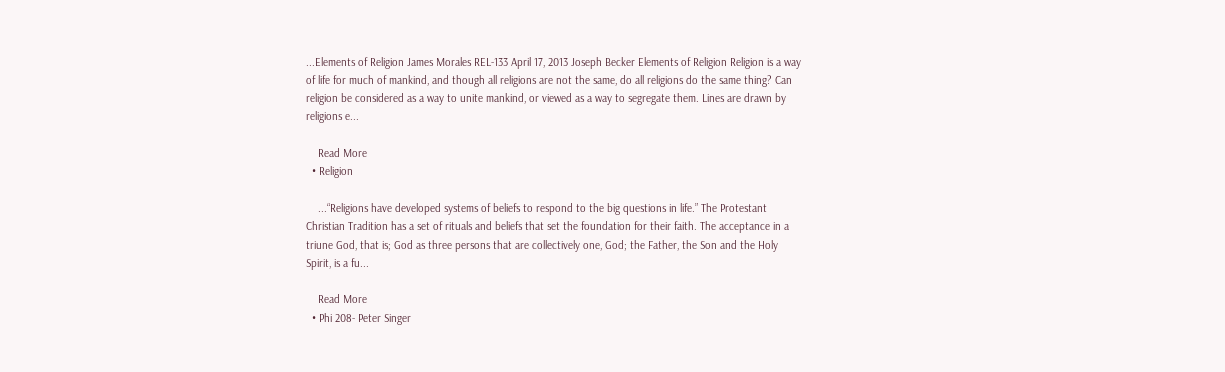...Elements of Religion James Morales REL-133 April 17, 2013 Joseph Becker Elements of Religion Religion is a way of life for much of mankind, and though all religions are not the same, do all religions do the same thing? Can religion be considered as a way to unite mankind, or viewed as a way to segregate them. Lines are drawn by religions e...

    Read More
  • Religion

    ...“Religions have developed systems of beliefs to respond to the big questions in life.” The Protestant Christian Tradition has a set of rituals and beliefs that set the foundation for their faith. The acceptance in a triune God, that is; God as three persons that are collectively one, God; the Father, the Son and the Holy Spirit, is a fu...

    Read More
  • Phi 208- Peter Singer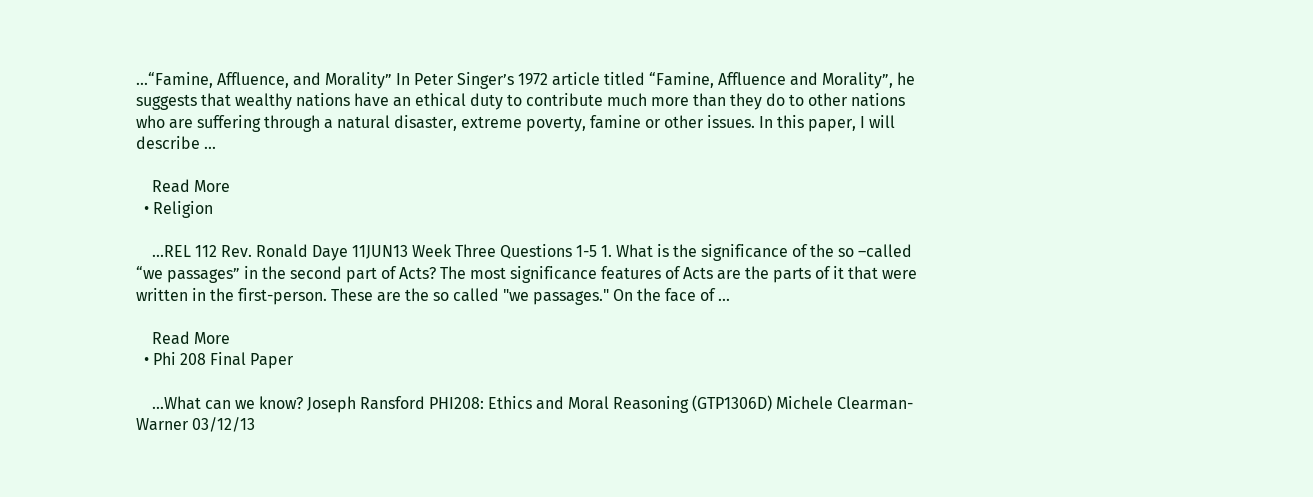...“Famine, Affluence, and Morality” In Peter Singer’s 1972 article titled “Famine, Affluence and Morality”, he suggests that wealthy nations have an ethical duty to contribute much more than they do to other nations who are suffering through a natural disaster, extreme poverty, famine or other issues. In this paper, I will describe ...

    Read More
  • Religion

    ...REL 112 Rev. Ronald Daye 11JUN13 Week Three Questions 1-5 1. What is the significance of the so –called “we passages” in the second part of Acts? The most significance features of Acts are the parts of it that were written in the first-person. These are the so called "we passages." On the face of ...

    Read More
  • Phi 208 Final Paper

    ...What can we know? Joseph Ransford PHI208: Ethics and Moral Reasoning (GTP1306D) Michele Clearman-Warner 03/12/13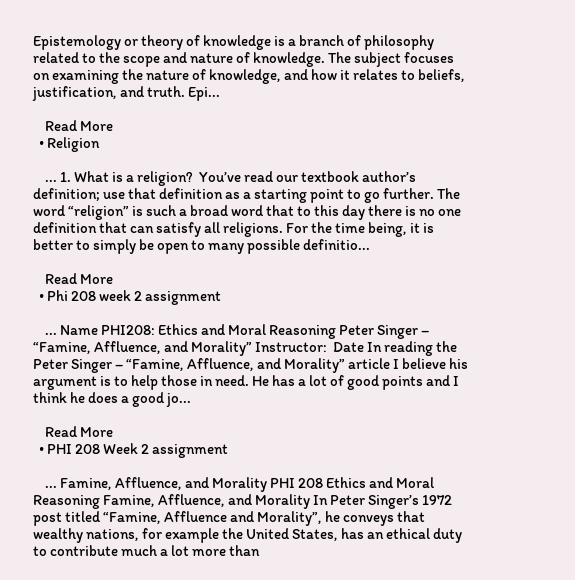Epistemology or theory of knowledge is a branch of philosophy related to the scope and nature of knowledge. The subject focuses on examining the nature of knowledge, and how it relates to beliefs, justification, and truth. Epi...

    Read More
  • Religion

    ... 1. What is a religion?  You’ve read our textbook author’s definition; use that definition as a starting point to go further. The word “religion” is such a broad word that to this day there is no one definition that can satisfy all religions. For the time being, it is better to simply be open to many possible definitio...

    Read More
  • Phi 208 week 2 assignment

    ... Name PHI208: Ethics and Moral Reasoning Peter Singer – “Famine, Affluence, and Morality” Instructor:  Date In reading the Peter Singer – “Famine, Affluence, and Morality” article I believe his argument is to help those in need. He has a lot of good points and I think he does a good jo...

    Read More
  • PHI 208 Week 2 assignment

    ... Famine, Affluence, and Morality PHI 208 Ethics and Moral Reasoning Famine, Affluence, and Morality In Peter Singer’s 1972 post titled “Famine, Affluence and Morality”, he conveys that wealthy nations, for example the United States, has an ethical duty to contribute much a lot more than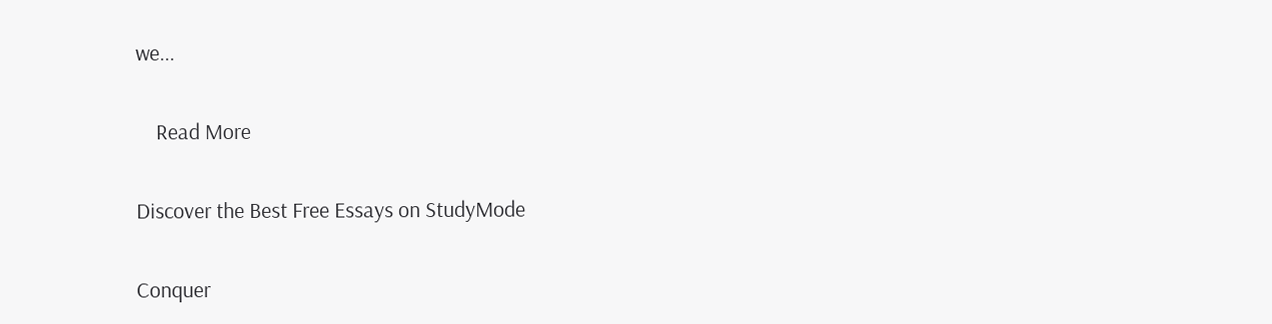we...

    Read More

Discover the Best Free Essays on StudyMode

Conquer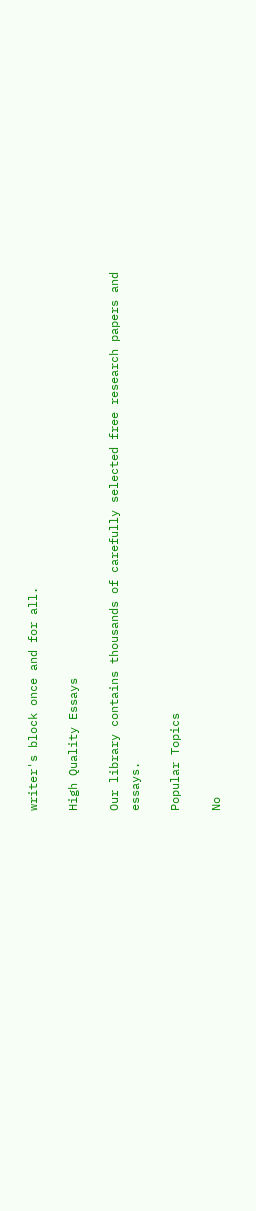writer's block once and for all.

High Quality Essays

Our library contains thousands of carefully selected free research papers and essays.

Popular Topics

No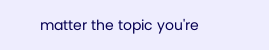matter the topic you're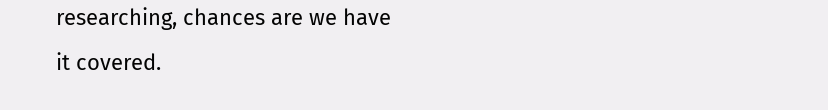researching, chances are we have it covered.